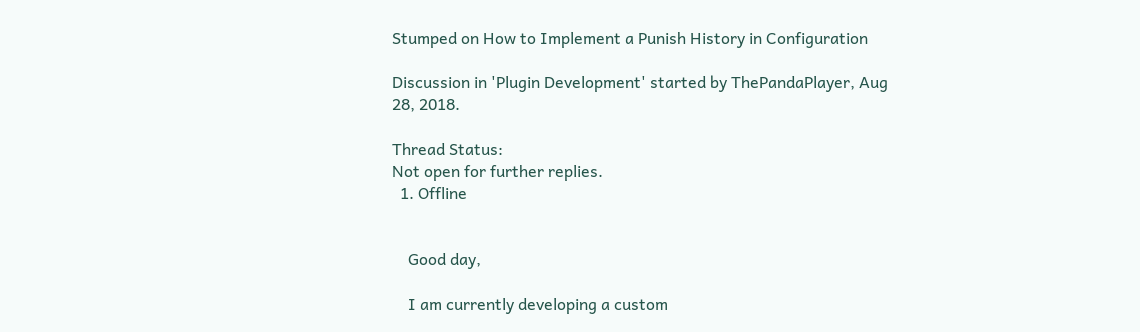Stumped on How to Implement a Punish History in Configuration

Discussion in 'Plugin Development' started by ThePandaPlayer, Aug 28, 2018.

Thread Status:
Not open for further replies.
  1. Offline


    Good day,

    I am currently developing a custom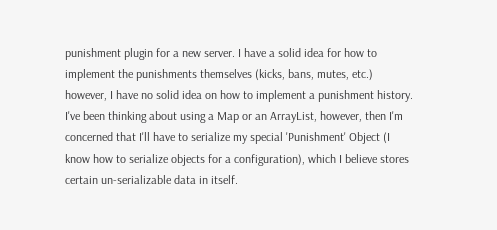punishment plugin for a new server. I have a solid idea for how to implement the punishments themselves (kicks, bans, mutes, etc.) however, I have no solid idea on how to implement a punishment history. I've been thinking about using a Map or an ArrayList, however, then I'm concerned that I'll have to serialize my special 'Punishment' Object (I know how to serialize objects for a configuration), which I believe stores certain un-serializable data in itself.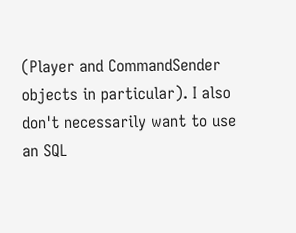(Player and CommandSender objects in particular). I also don't necessarily want to use an SQL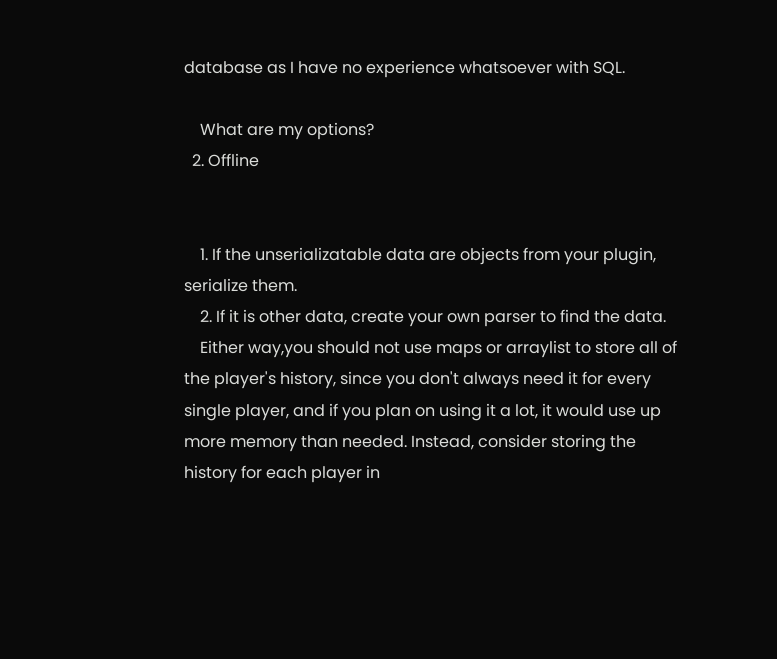database as I have no experience whatsoever with SQL.

    What are my options?
  2. Offline


    1. If the unserializatable data are objects from your plugin, serialize them.
    2. If it is other data, create your own parser to find the data.
    Either way,you should not use maps or arraylist to store all of the player's history, since you don't always need it for every single player, and if you plan on using it a lot, it would use up more memory than needed. Instead, consider storing the history for each player in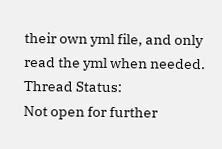their own yml file, and only read the yml when needed.
Thread Status:
Not open for further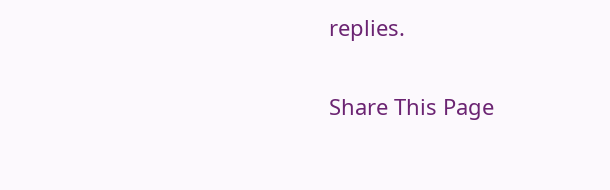replies.

Share This Page